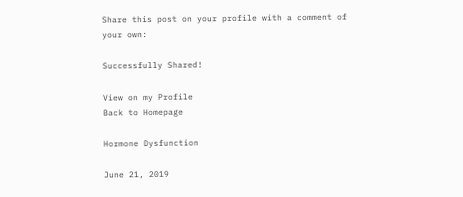Share this post on your profile with a comment of your own:

Successfully Shared!

View on my Profile
Back to Homepage

Hormone Dysfunction

June 21, 2019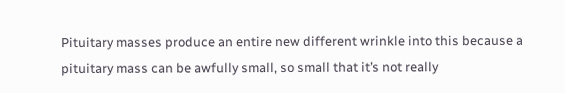Pituitary masses produce an entire new different wrinkle into this because a pituitary mass can be awfully small, so small that it’s not really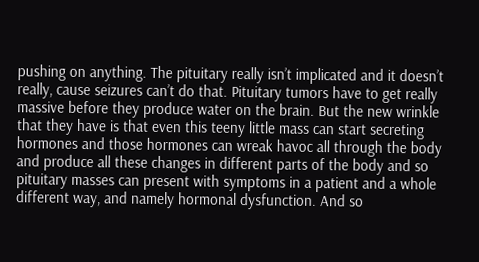pushing on anything. The pituitary really isn’t implicated and it doesn’t really, cause seizures can’t do that. Pituitary tumors have to get really massive before they produce water on the brain. But the new wrinkle that they have is that even this teeny little mass can start secreting hormones and those hormones can wreak havoc all through the body and produce all these changes in different parts of the body and so pituitary masses can present with symptoms in a patient and a whole different way, and namely hormonal dysfunction. And so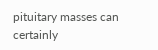pituitary masses can certainly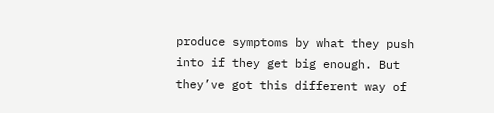produce symptoms by what they push into if they get big enough. But they’ve got this different way of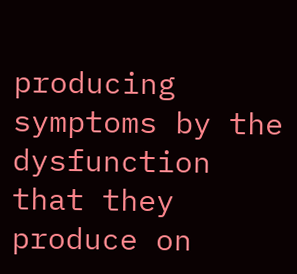producing symptoms by the dysfunction that they produce on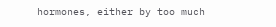hormones, either by too much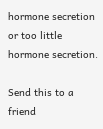hormone secretion or too little hormone secretion.

Send this to a friend